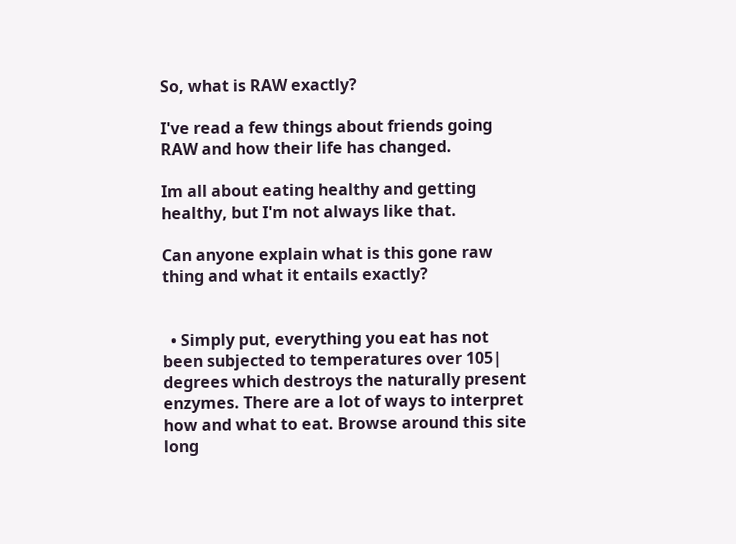So, what is RAW exactly?

I've read a few things about friends going RAW and how their life has changed.

Im all about eating healthy and getting healthy, but I'm not always like that.

Can anyone explain what is this gone raw thing and what it entails exactly?


  • Simply put, everything you eat has not been subjected to temperatures over 105| degrees which destroys the naturally present enzymes. There are a lot of ways to interpret how and what to eat. Browse around this site long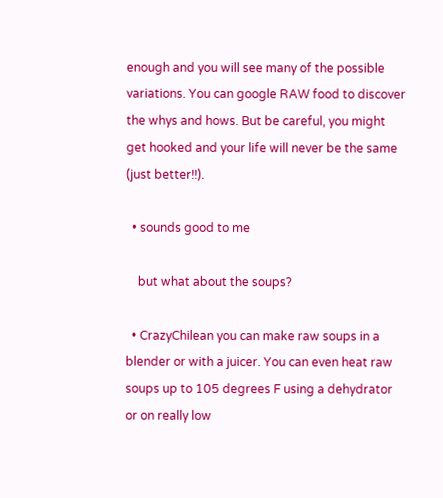enough and you will see many of the possible variations. You can google RAW food to discover the whys and hows. But be careful, you might get hooked and your life will never be the same (just better!!).

  • sounds good to me

    but what about the soups?

  • CrazyChilean you can make raw soups in a blender or with a juicer. You can even heat raw soups up to 105 degrees F using a dehydrator or on really low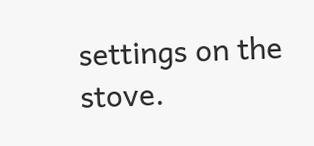settings on the stove.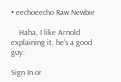• eechoeecho Raw Newbie

    Haha, I like Arnold explaining it, he's a good guy:

Sign In or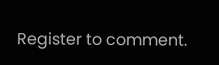Register to comment.